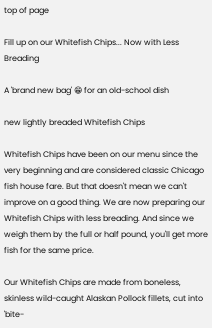top of page

Fill up on our Whitefish Chips... Now with Less Breading

A 'brand new bag' 😁 for an old-school dish

new lightly breaded Whitefish Chips

Whitefish Chips have been on our menu since the very beginning and are considered classic Chicago fish house fare. But that doesn't mean we can't improve on a good thing. We are now preparing our Whitefish Chips with less breading. And since we weigh them by the full or half pound, you'll get more fish for the same price.

Our Whitefish Chips are made from boneless, skinless wild-caught Alaskan Pollock fillets, cut into 'bite-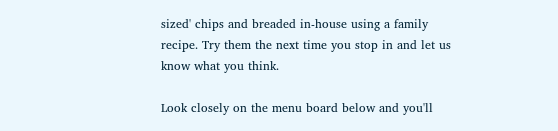sized' chips and breaded in-house using a family recipe. Try them the next time you stop in and let us know what you think.

Look closely on the menu board below and you'll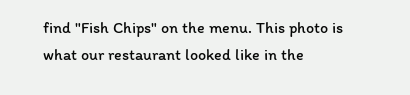find "Fish Chips" on the menu. This photo is what our restaurant looked like in the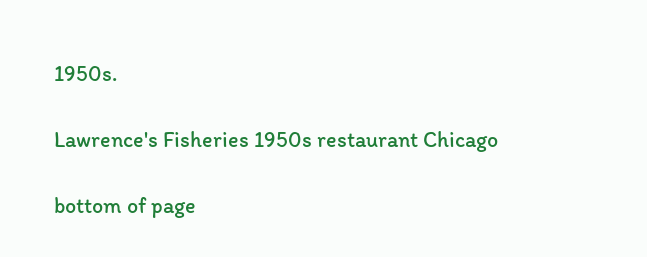1950s.

Lawrence's Fisheries 1950s restaurant Chicago

bottom of page